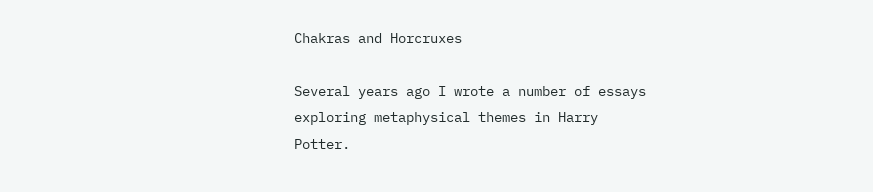Chakras and Horcruxes

Several years ago I wrote a number of essays exploring metaphysical themes in Harry Potter.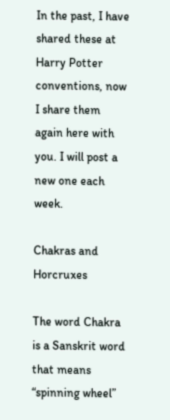In the past, I have shared these at Harry Potter conventions, now I share them again here with you. I will post a new one each week.

Chakras and Horcruxes

The word Chakra is a Sanskrit word that means “spinning wheel”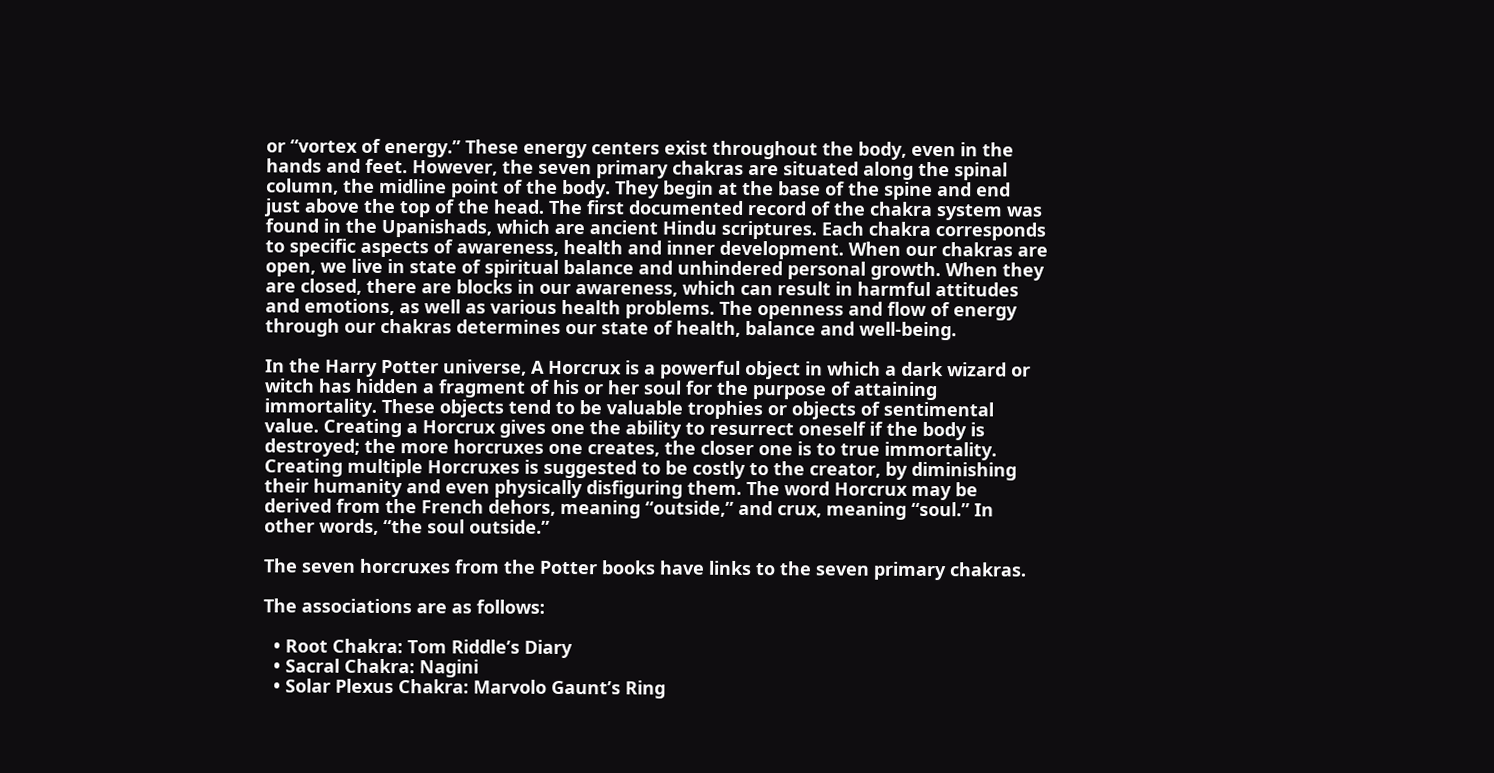or “vortex of energy.” These energy centers exist throughout the body, even in the hands and feet. However, the seven primary chakras are situated along the spinal column, the midline point of the body. They begin at the base of the spine and end just above the top of the head. The first documented record of the chakra system was found in the Upanishads, which are ancient Hindu scriptures. Each chakra corresponds to specific aspects of awareness, health and inner development. When our chakras are open, we live in state of spiritual balance and unhindered personal growth. When they are closed, there are blocks in our awareness, which can result in harmful attitudes and emotions, as well as various health problems. The openness and flow of energy through our chakras determines our state of health, balance and well-being.

In the Harry Potter universe, A Horcrux is a powerful object in which a dark wizard or witch has hidden a fragment of his or her soul for the purpose of attaining immortality. These objects tend to be valuable trophies or objects of sentimental value. Creating a Horcrux gives one the ability to resurrect oneself if the body is destroyed; the more horcruxes one creates, the closer one is to true immortality. Creating multiple Horcruxes is suggested to be costly to the creator, by diminishing their humanity and even physically disfiguring them. The word Horcrux may be derived from the French dehors, meaning “outside,” and crux, meaning “soul.” In other words, “the soul outside.”

The seven horcruxes from the Potter books have links to the seven primary chakras.

The associations are as follows:

  • Root Chakra: Tom Riddle’s Diary
  • Sacral Chakra: Nagini
  • Solar Plexus Chakra: Marvolo Gaunt’s Ring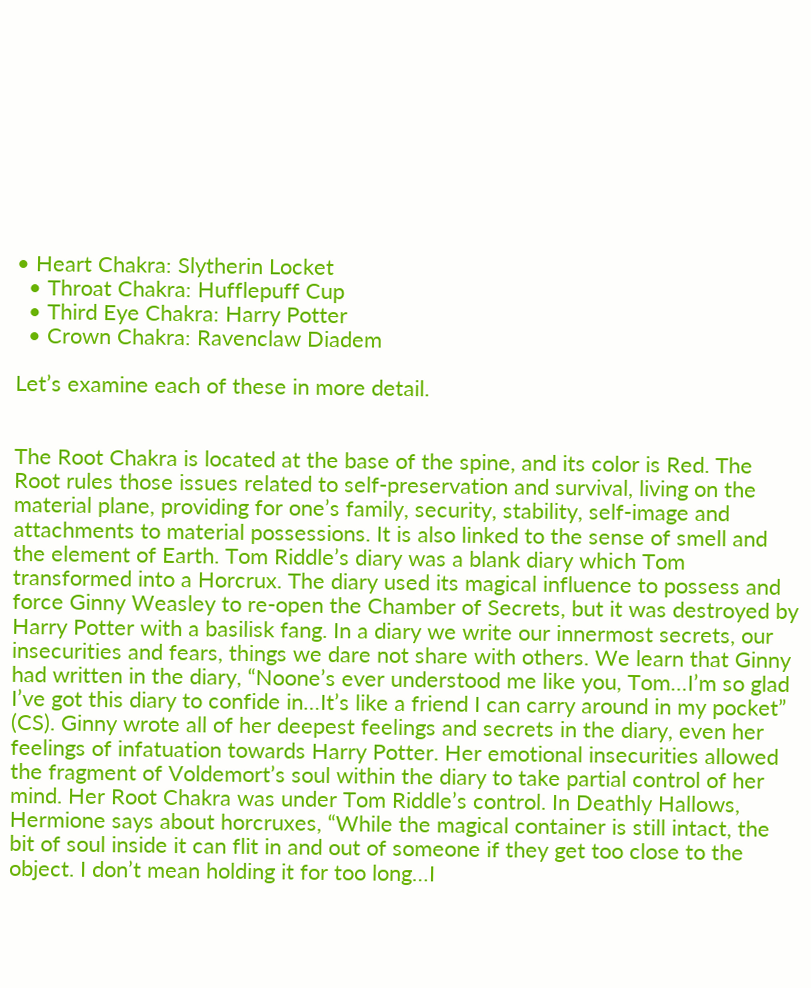• Heart Chakra: Slytherin Locket
  • Throat Chakra: Hufflepuff Cup
  • Third Eye Chakra: Harry Potter
  • Crown Chakra: Ravenclaw Diadem

Let’s examine each of these in more detail.


The Root Chakra is located at the base of the spine, and its color is Red. The Root rules those issues related to self-preservation and survival, living on the material plane, providing for one’s family, security, stability, self-image and attachments to material possessions. It is also linked to the sense of smell and the element of Earth. Tom Riddle’s diary was a blank diary which Tom transformed into a Horcrux. The diary used its magical influence to possess and force Ginny Weasley to re-open the Chamber of Secrets, but it was destroyed by Harry Potter with a basilisk fang. In a diary we write our innermost secrets, our insecurities and fears, things we dare not share with others. We learn that Ginny had written in the diary, “Noone’s ever understood me like you, Tom…I’m so glad I’ve got this diary to confide in…It’s like a friend I can carry around in my pocket” (CS). Ginny wrote all of her deepest feelings and secrets in the diary, even her feelings of infatuation towards Harry Potter. Her emotional insecurities allowed the fragment of Voldemort’s soul within the diary to take partial control of her mind. Her Root Chakra was under Tom Riddle’s control. In Deathly Hallows, Hermione says about horcruxes, “While the magical container is still intact, the bit of soul inside it can flit in and out of someone if they get too close to the object. I don’t mean holding it for too long…I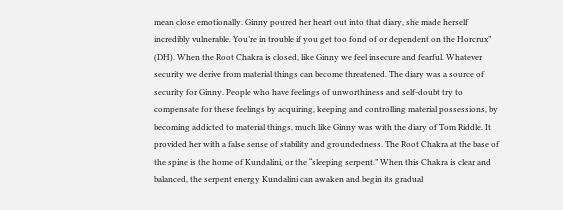mean close emotionally. Ginny poured her heart out into that diary, she made herself incredibly vulnerable. You’re in trouble if you get too fond of or dependent on the Horcrux” (DH). When the Root Chakra is closed, like Ginny we feel insecure and fearful. Whatever security we derive from material things can become threatened. The diary was a source of security for Ginny. People who have feelings of unworthiness and self-doubt try to compensate for these feelings by acquiring, keeping and controlling material possessions, by becoming addicted to material things, much like Ginny was with the diary of Tom Riddle. It provided her with a false sense of stability and groundedness. The Root Chakra at the base of the spine is the home of Kundalini, or the “sleeping serpent.” When this Chakra is clear and balanced, the serpent energy Kundalini can awaken and begin its gradual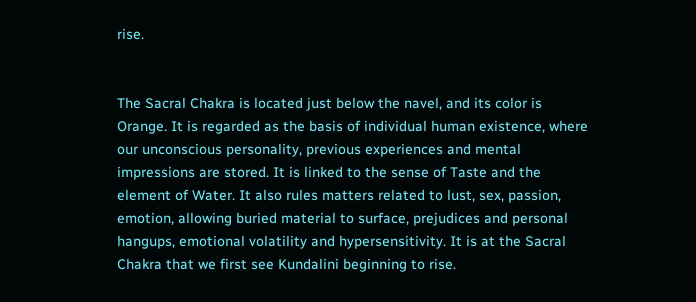rise.


The Sacral Chakra is located just below the navel, and its color is Orange. It is regarded as the basis of individual human existence, where our unconscious personality, previous experiences and mental impressions are stored. It is linked to the sense of Taste and the element of Water. It also rules matters related to lust, sex, passion, emotion, allowing buried material to surface, prejudices and personal hangups, emotional volatility and hypersensitivity. It is at the Sacral Chakra that we first see Kundalini beginning to rise.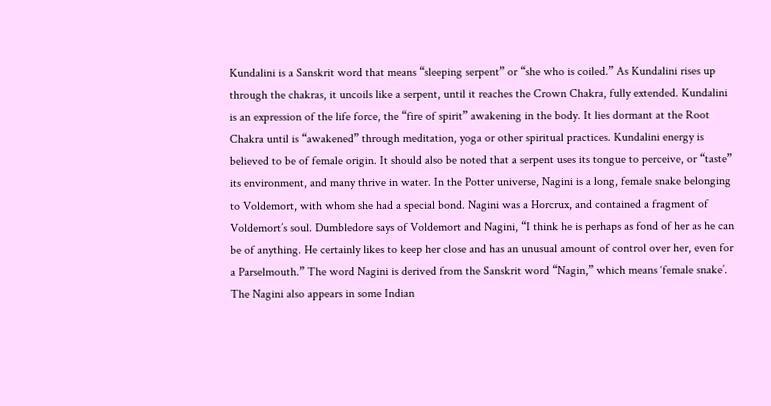Kundalini is a Sanskrit word that means “sleeping serpent” or “she who is coiled.” As Kundalini rises up through the chakras, it uncoils like a serpent, until it reaches the Crown Chakra, fully extended. Kundalini is an expression of the life force, the “fire of spirit” awakening in the body. It lies dormant at the Root Chakra until is “awakened” through meditation, yoga or other spiritual practices. Kundalini energy is believed to be of female origin. It should also be noted that a serpent uses its tongue to perceive, or “taste” its environment, and many thrive in water. In the Potter universe, Nagini is a long, female snake belonging to Voldemort, with whom she had a special bond. Nagini was a Horcrux, and contained a fragment of Voldemort’s soul. Dumbledore says of Voldemort and Nagini, “I think he is perhaps as fond of her as he can be of anything. He certainly likes to keep her close and has an unusual amount of control over her, even for a Parselmouth.” The word Nagini is derived from the Sanskrit word “Nagin,” which means ‘female snake’. The Nagini also appears in some Indian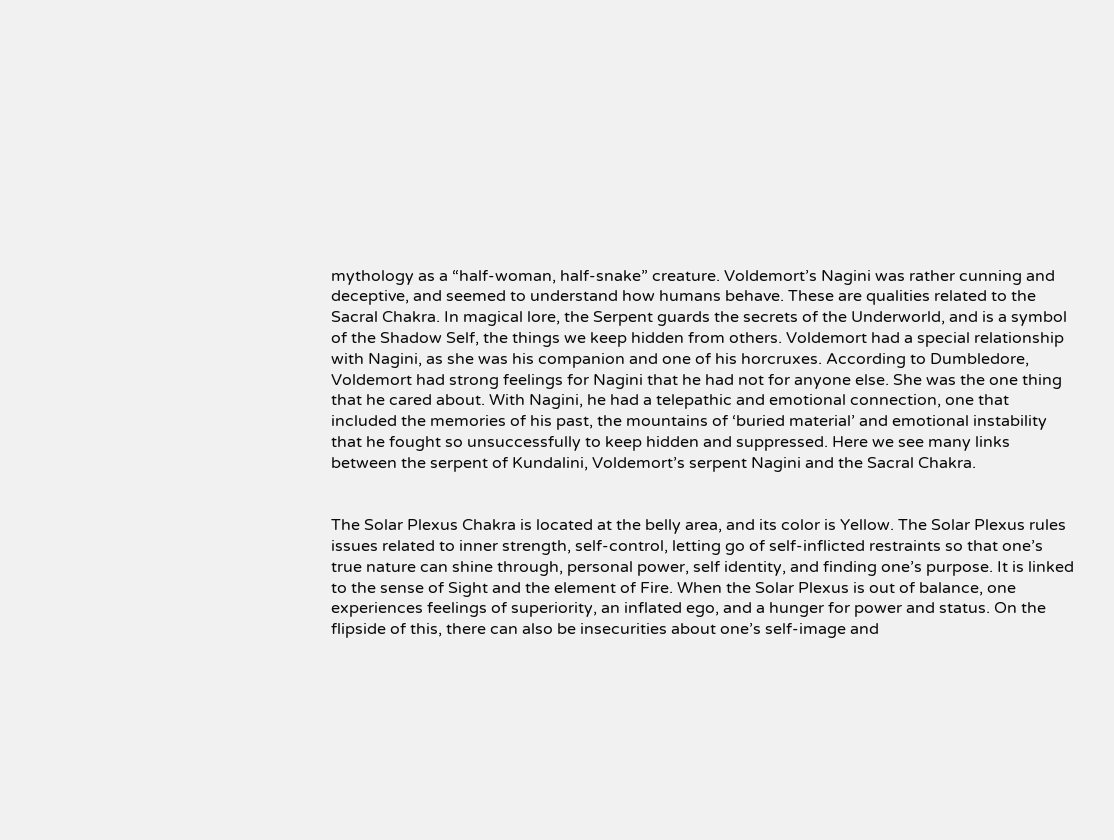mythology as a “half-woman, half-snake” creature. Voldemort’s Nagini was rather cunning and deceptive, and seemed to understand how humans behave. These are qualities related to the Sacral Chakra. In magical lore, the Serpent guards the secrets of the Underworld, and is a symbol of the Shadow Self, the things we keep hidden from others. Voldemort had a special relationship with Nagini, as she was his companion and one of his horcruxes. According to Dumbledore, Voldemort had strong feelings for Nagini that he had not for anyone else. She was the one thing that he cared about. With Nagini, he had a telepathic and emotional connection, one that included the memories of his past, the mountains of ‘buried material’ and emotional instability that he fought so unsuccessfully to keep hidden and suppressed. Here we see many links between the serpent of Kundalini, Voldemort’s serpent Nagini and the Sacral Chakra.


The Solar Plexus Chakra is located at the belly area, and its color is Yellow. The Solar Plexus rules issues related to inner strength, self-control, letting go of self-inflicted restraints so that one’s true nature can shine through, personal power, self identity, and finding one’s purpose. It is linked to the sense of Sight and the element of Fire. When the Solar Plexus is out of balance, one experiences feelings of superiority, an inflated ego, and a hunger for power and status. On the flipside of this, there can also be insecurities about one’s self-image and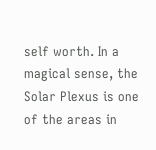self worth. In a magical sense, the Solar Plexus is one of the areas in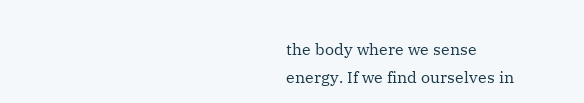the body where we sense energy. If we find ourselves in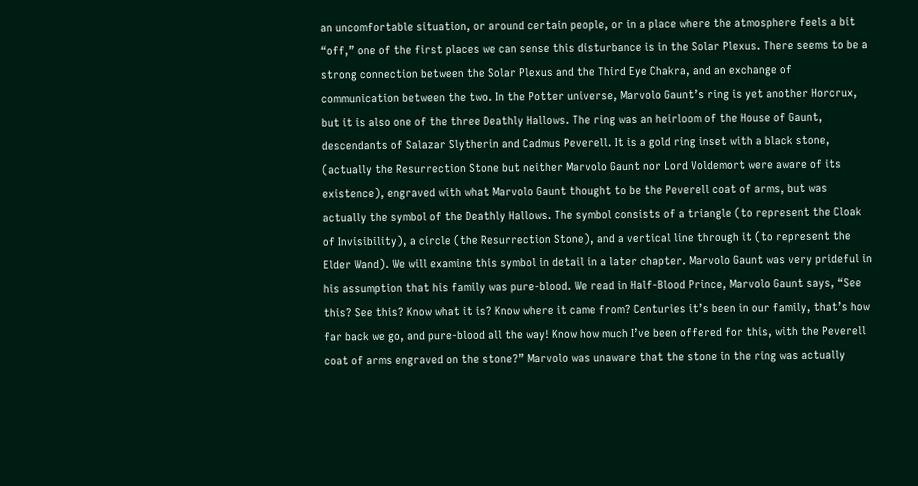an uncomfortable situation, or around certain people, or in a place where the atmosphere feels a bit “off,” one of the first places we can sense this disturbance is in the Solar Plexus. There seems to be a strong connection between the Solar Plexus and the Third Eye Chakra, and an exchange of communication between the two. In the Potter universe, Marvolo Gaunt’s ring is yet another Horcrux, but it is also one of the three Deathly Hallows. The ring was an heirloom of the House of Gaunt, descendants of Salazar Slytherin and Cadmus Peverell. It is a gold ring inset with a black stone, (actually the Resurrection Stone but neither Marvolo Gaunt nor Lord Voldemort were aware of its existence), engraved with what Marvolo Gaunt thought to be the Peverell coat of arms, but was actually the symbol of the Deathly Hallows. The symbol consists of a triangle (to represent the Cloak of Invisibility), a circle (the Resurrection Stone), and a vertical line through it (to represent the Elder Wand). We will examine this symbol in detail in a later chapter. Marvolo Gaunt was very prideful in his assumption that his family was pure-blood. We read in Half-Blood Prince, Marvolo Gaunt says, “See this? See this? Know what it is? Know where it came from? Centuries it’s been in our family, that’s how far back we go, and pure-blood all the way! Know how much I’ve been offered for this, with the Peverell coat of arms engraved on the stone?” Marvolo was unaware that the stone in the ring was actually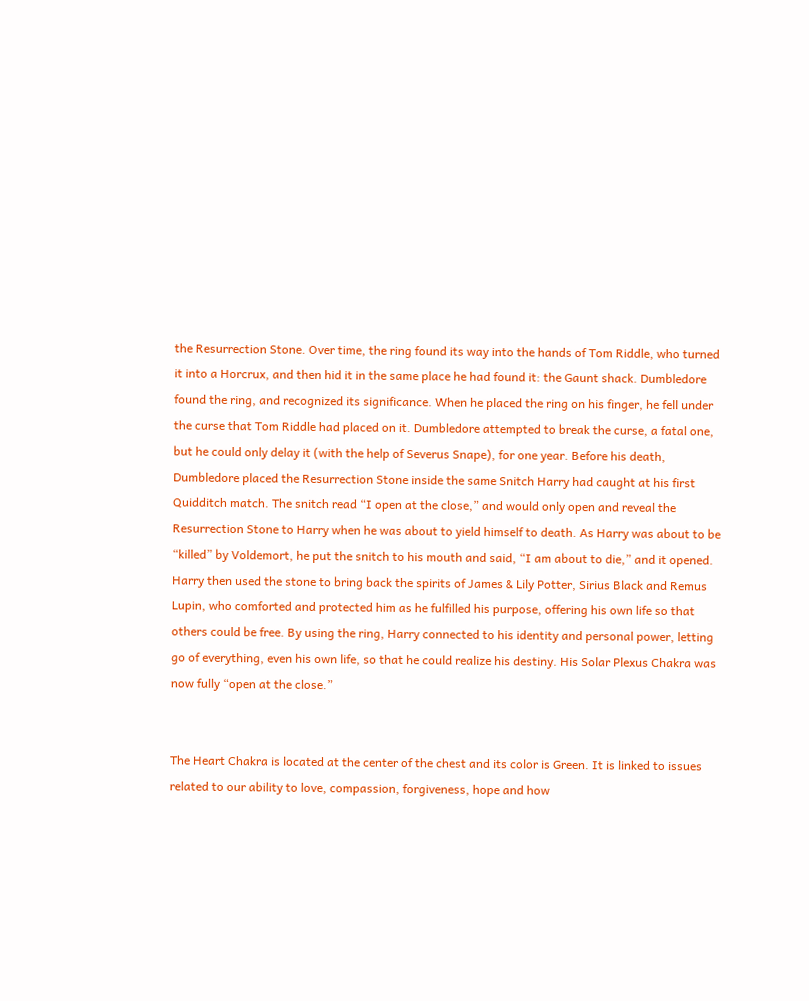the Resurrection Stone. Over time, the ring found its way into the hands of Tom Riddle, who turned it into a Horcrux, and then hid it in the same place he had found it: the Gaunt shack. Dumbledore found the ring, and recognized its significance. When he placed the ring on his finger, he fell under the curse that Tom Riddle had placed on it. Dumbledore attempted to break the curse, a fatal one, but he could only delay it (with the help of Severus Snape), for one year. Before his death, Dumbledore placed the Resurrection Stone inside the same Snitch Harry had caught at his first Quidditch match. The snitch read “I open at the close,” and would only open and reveal the Resurrection Stone to Harry when he was about to yield himself to death. As Harry was about to be “killed” by Voldemort, he put the snitch to his mouth and said, “I am about to die,” and it opened. Harry then used the stone to bring back the spirits of James & Lily Potter, Sirius Black and Remus Lupin, who comforted and protected him as he fulfilled his purpose, offering his own life so that others could be free. By using the ring, Harry connected to his identity and personal power, letting go of everything, even his own life, so that he could realize his destiny. His Solar Plexus Chakra was now fully “open at the close.”


The Heart Chakra is located at the center of the chest and its color is Green. It is linked to issues related to our ability to love, compassion, forgiveness, hope and how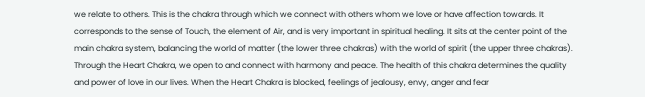we relate to others. This is the chakra through which we connect with others whom we love or have affection towards. It corresponds to the sense of Touch, the element of Air, and is very important in spiritual healing. It sits at the center point of the main chakra system, balancing the world of matter (the lower three chakras) with the world of spirit (the upper three chakras). Through the Heart Chakra, we open to and connect with harmony and peace. The health of this chakra determines the quality and power of love in our lives. When the Heart Chakra is blocked, feelings of jealousy, envy, anger and fear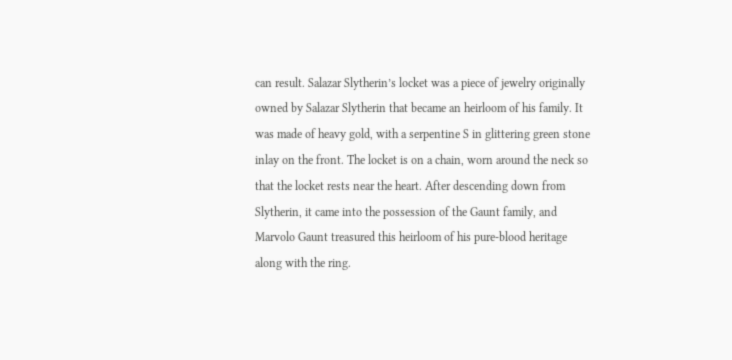can result. Salazar Slytherin’s locket was a piece of jewelry originally owned by Salazar Slytherin that became an heirloom of his family. It was made of heavy gold, with a serpentine S in glittering green stone inlay on the front. The locket is on a chain, worn around the neck so that the locket rests near the heart. After descending down from Slytherin, it came into the possession of the Gaunt family, and Marvolo Gaunt treasured this heirloom of his pure-blood heritage along with the ring.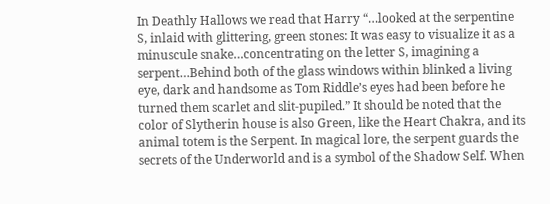In Deathly Hallows we read that Harry “…looked at the serpentine S, inlaid with glittering, green stones: It was easy to visualize it as a minuscule snake…concentrating on the letter S, imagining a serpent…Behind both of the glass windows within blinked a living eye, dark and handsome as Tom Riddle’s eyes had been before he turned them scarlet and slit-pupiled.” It should be noted that the color of Slytherin house is also Green, like the Heart Chakra, and its animal totem is the Serpent. In magical lore, the serpent guards the secrets of the Underworld and is a symbol of the Shadow Self. When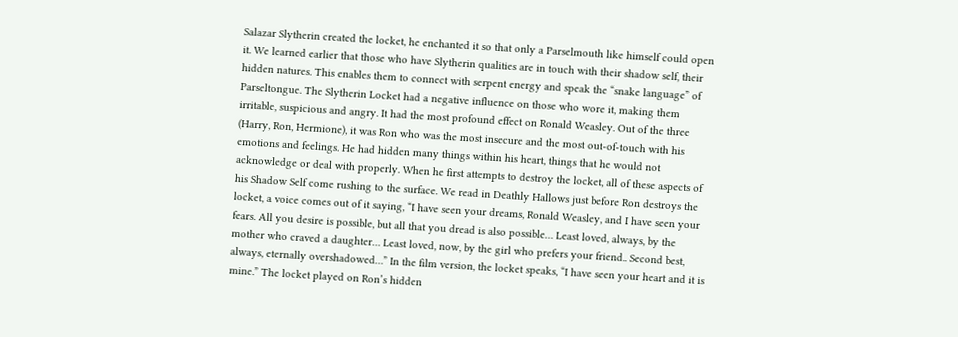Salazar Slytherin created the locket, he enchanted it so that only a Parselmouth like himself could open it. We learned earlier that those who have Slytherin qualities are in touch with their shadow self, their hidden natures. This enables them to connect with serpent energy and speak the “snake language” of Parseltongue. The Slytherin Locket had a negative influence on those who wore it, making them irritable, suspicious and angry. It had the most profound effect on Ronald Weasley. Out of the three (Harry, Ron, Hermione), it was Ron who was the most insecure and the most out-of-touch with his emotions and feelings. He had hidden many things within his heart, things that he would not acknowledge or deal with properly. When he first attempts to destroy the locket, all of these aspects of his Shadow Self come rushing to the surface. We read in Deathly Hallows just before Ron destroys the locket, a voice comes out of it saying, “I have seen your dreams, Ronald Weasley, and I have seen your fears. All you desire is possible, but all that you dread is also possible… Least loved, always, by the mother who craved a daughter… Least loved, now, by the girl who prefers your friend.. Second best, always, eternally overshadowed…” In the film version, the locket speaks, “I have seen your heart and it is mine.” The locket played on Ron’s hidden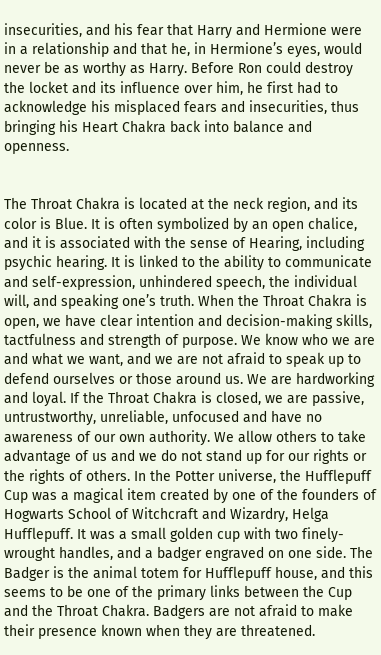insecurities, and his fear that Harry and Hermione were in a relationship and that he, in Hermione’s eyes, would never be as worthy as Harry. Before Ron could destroy the locket and its influence over him, he first had to acknowledge his misplaced fears and insecurities, thus bringing his Heart Chakra back into balance and openness.


The Throat Chakra is located at the neck region, and its color is Blue. It is often symbolized by an open chalice, and it is associated with the sense of Hearing, including psychic hearing. It is linked to the ability to communicate and self-expression, unhindered speech, the individual will, and speaking one’s truth. When the Throat Chakra is open, we have clear intention and decision-making skills, tactfulness and strength of purpose. We know who we are and what we want, and we are not afraid to speak up to defend ourselves or those around us. We are hardworking and loyal. If the Throat Chakra is closed, we are passive, untrustworthy, unreliable, unfocused and have no awareness of our own authority. We allow others to take advantage of us and we do not stand up for our rights or the rights of others. In the Potter universe, the Hufflepuff Cup was a magical item created by one of the founders of Hogwarts School of Witchcraft and Wizardry, Helga Hufflepuff. It was a small golden cup with two finely-wrought handles, and a badger engraved on one side. The Badger is the animal totem for Hufflepuff house, and this seems to be one of the primary links between the Cup and the Throat Chakra. Badgers are not afraid to make their presence known when they are threatened.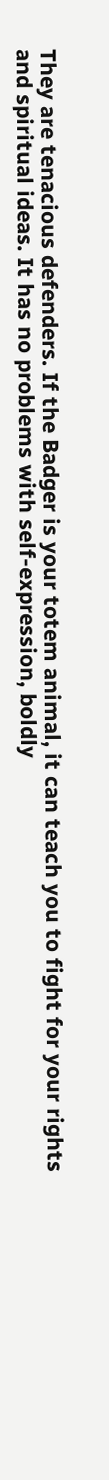They are tenacious defenders. If the Badger is your totem animal, it can teach you to fight for your rights and spiritual ideas. It has no problems with self-expression, boldly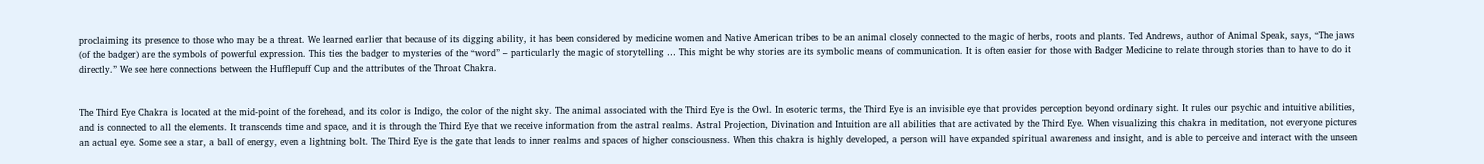proclaiming its presence to those who may be a threat. We learned earlier that because of its digging ability, it has been considered by medicine women and Native American tribes to be an animal closely connected to the magic of herbs, roots and plants. Ted Andrews, author of Animal Speak, says, “The jaws (of the badger) are the symbols of powerful expression. This ties the badger to mysteries of the “word” – particularly the magic of storytelling … This might be why stories are its symbolic means of communication. It is often easier for those with Badger Medicine to relate through stories than to have to do it directly.” We see here connections between the Hufflepuff Cup and the attributes of the Throat Chakra.


The Third Eye Chakra is located at the mid-point of the forehead, and its color is Indigo, the color of the night sky. The animal associated with the Third Eye is the Owl. In esoteric terms, the Third Eye is an invisible eye that provides perception beyond ordinary sight. It rules our psychic and intuitive abilities, and is connected to all the elements. It transcends time and space, and it is through the Third Eye that we receive information from the astral realms. Astral Projection, Divination and Intuition are all abilities that are activated by the Third Eye. When visualizing this chakra in meditation, not everyone pictures an actual eye. Some see a star, a ball of energy, even a lightning bolt. The Third Eye is the gate that leads to inner realms and spaces of higher consciousness. When this chakra is highly developed, a person will have expanded spiritual awareness and insight, and is able to perceive and interact with the unseen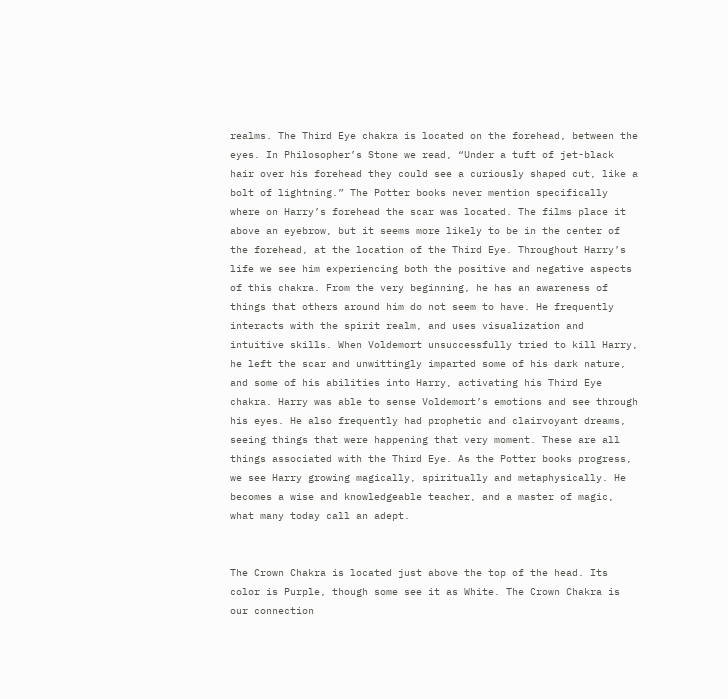realms. The Third Eye chakra is located on the forehead, between the eyes. In Philosopher’s Stone we read, “Under a tuft of jet-black hair over his forehead they could see a curiously shaped cut, like a bolt of lightning.” The Potter books never mention specifically where on Harry’s forehead the scar was located. The films place it above an eyebrow, but it seems more likely to be in the center of the forehead, at the location of the Third Eye. Throughout Harry’s life we see him experiencing both the positive and negative aspects of this chakra. From the very beginning, he has an awareness of things that others around him do not seem to have. He frequently interacts with the spirit realm, and uses visualization and intuitive skills. When Voldemort unsuccessfully tried to kill Harry, he left the scar and unwittingly imparted some of his dark nature, and some of his abilities into Harry, activating his Third Eye chakra. Harry was able to sense Voldemort’s emotions and see through his eyes. He also frequently had prophetic and clairvoyant dreams, seeing things that were happening that very moment. These are all things associated with the Third Eye. As the Potter books progress, we see Harry growing magically, spiritually and metaphysically. He becomes a wise and knowledgeable teacher, and a master of magic, what many today call an adept.


The Crown Chakra is located just above the top of the head. Its color is Purple, though some see it as White. The Crown Chakra is our connection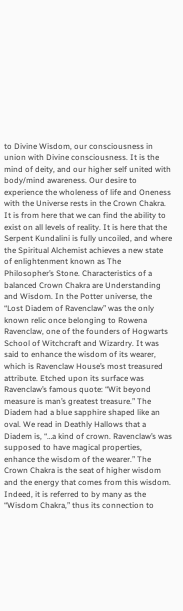to Divine Wisdom, our consciousness in union with Divine consciousness. It is the mind of deity, and our higher self united with body/mind awareness. Our desire to experience the wholeness of life and Oneness with the Universe rests in the Crown Chakra. It is from here that we can find the ability to exist on all levels of reality. It is here that the Serpent Kundalini is fully uncoiled, and where the Spiritual Alchemist achieves a new state of enlightenment known as The Philosopher’s Stone. Characteristics of a balanced Crown Chakra are Understanding and Wisdom. In the Potter universe, the “Lost Diadem of Ravenclaw” was the only known relic once belonging to Rowena Ravenclaw, one of the founders of Hogwarts School of Witchcraft and Wizardry. It was said to enhance the wisdom of its wearer, which is Ravenclaw House’s most treasured attribute. Etched upon its surface was Ravenclaw’s famous quote: “Wit beyond measure is man’s greatest treasure.” The Diadem had a blue sapphire shaped like an oval. We read in Deathly Hallows that a Diadem is, “…a kind of crown. Ravenclaw’s was supposed to have magical properties, enhance the wisdom of the wearer.” The Crown Chakra is the seat of higher wisdom and the energy that comes from this wisdom. Indeed, it is referred to by many as the “Wisdom Chakra,” thus its connection to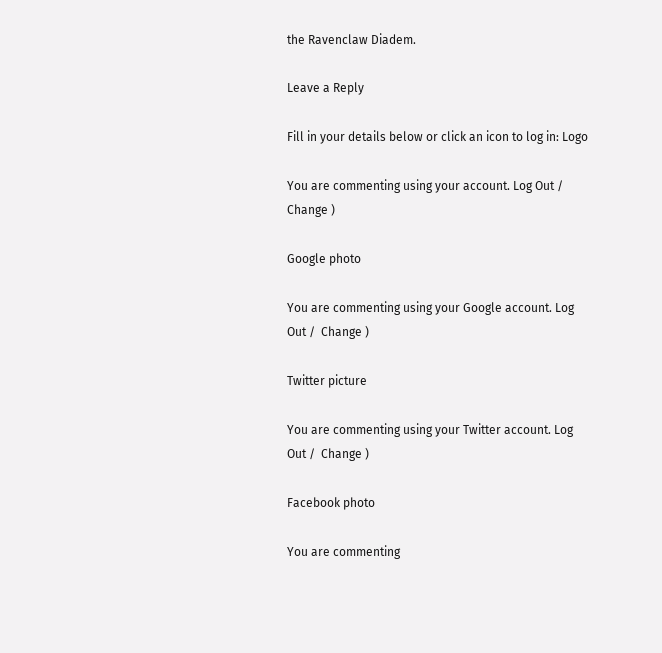the Ravenclaw Diadem.

Leave a Reply

Fill in your details below or click an icon to log in: Logo

You are commenting using your account. Log Out /  Change )

Google photo

You are commenting using your Google account. Log Out /  Change )

Twitter picture

You are commenting using your Twitter account. Log Out /  Change )

Facebook photo

You are commenting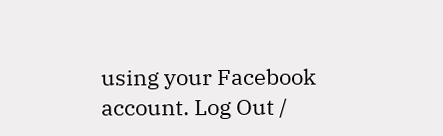using your Facebook account. Log Out /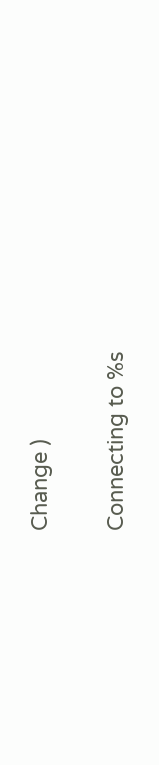Change )

Connecting to %s